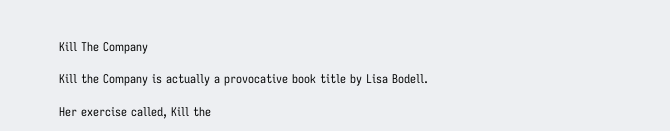Kill The Company

Kill the Company is actually a provocative book title by Lisa Bodell.

Her exercise called, Kill the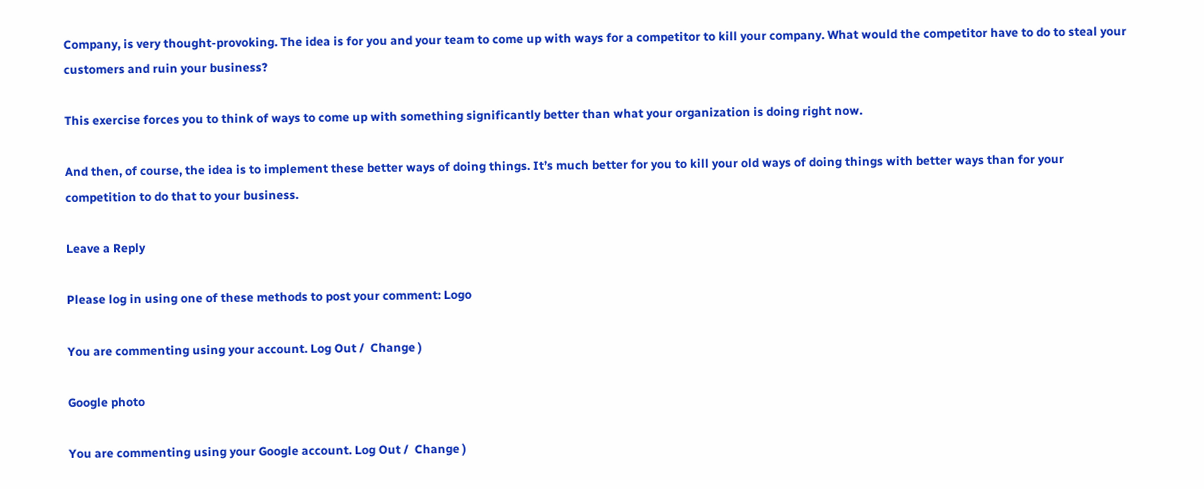Company, is very thought-provoking. The idea is for you and your team to come up with ways for a competitor to kill your company. What would the competitor have to do to steal your customers and ruin your business?

This exercise forces you to think of ways to come up with something significantly better than what your organization is doing right now.

And then, of course, the idea is to implement these better ways of doing things. It’s much better for you to kill your old ways of doing things with better ways than for your competition to do that to your business.

Leave a Reply

Please log in using one of these methods to post your comment: Logo

You are commenting using your account. Log Out /  Change )

Google photo

You are commenting using your Google account. Log Out /  Change )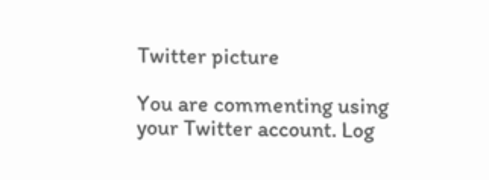Twitter picture

You are commenting using your Twitter account. Log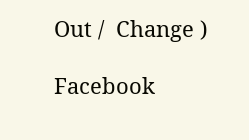Out /  Change )

Facebook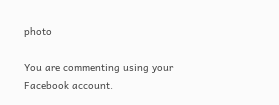photo

You are commenting using your Facebook account.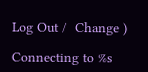Log Out /  Change )

Connecting to %s